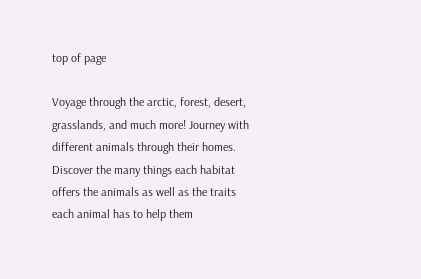top of page

Voyage through the arctic, forest, desert, grasslands, and much more! Journey with different animals through their homes. Discover the many things each habitat offers the animals as well as the traits each animal has to help them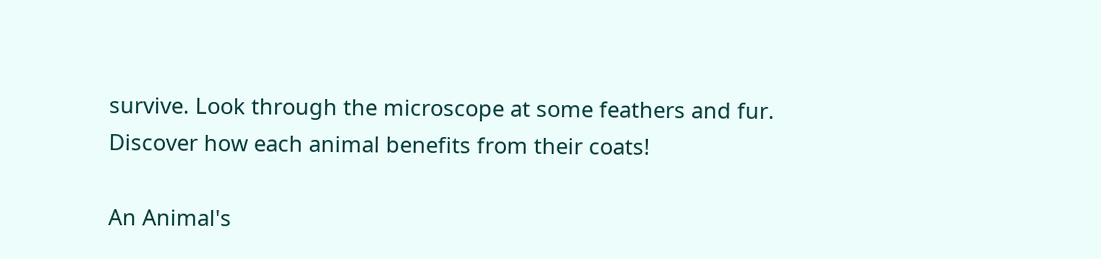survive. Look through the microscope at some feathers and fur. Discover how each animal benefits from their coats!

An Animal's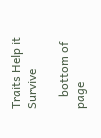Traits Help it Survive

    bottom of page